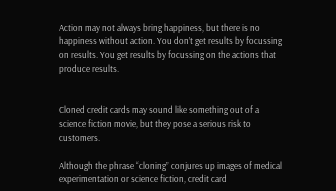Action may not always bring happiness, but there is no happiness without action. You don’t get results by focussing on results. You get results by focussing on the actions that produce results.


Cloned credit cards may sound like something out of a science fiction movie, but they pose a serious risk to customers.

Although the phrase “cloning” conjures up images of medical experimentation or science fiction, credit card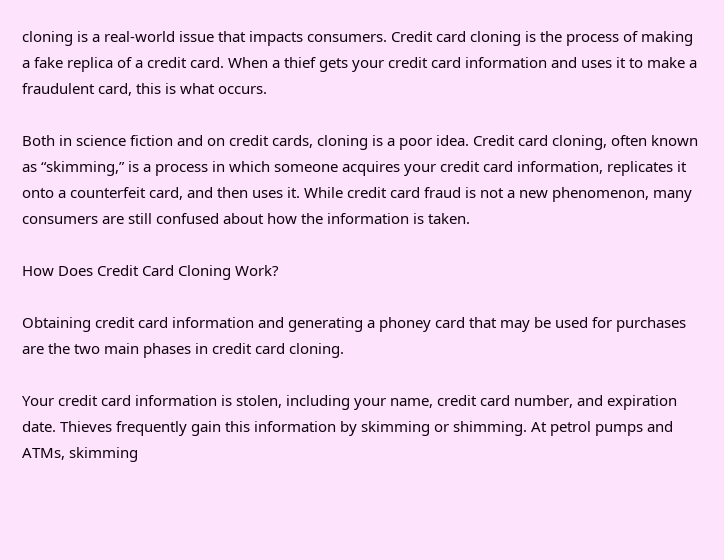cloning is a real-world issue that impacts consumers. Credit card cloning is the process of making a fake replica of a credit card. When a thief gets your credit card information and uses it to make a fraudulent card, this is what occurs.

Both in science fiction and on credit cards, cloning is a poor idea. Credit card cloning, often known as “skimming,” is a process in which someone acquires your credit card information, replicates it onto a counterfeit card, and then uses it. While credit card fraud is not a new phenomenon, many consumers are still confused about how the information is taken.

How Does Credit Card Cloning Work?

Obtaining credit card information and generating a phoney card that may be used for purchases are the two main phases in credit card cloning.

Your credit card information is stolen, including your name, credit card number, and expiration date. Thieves frequently gain this information by skimming or shimming. At petrol pumps and ATMs, skimming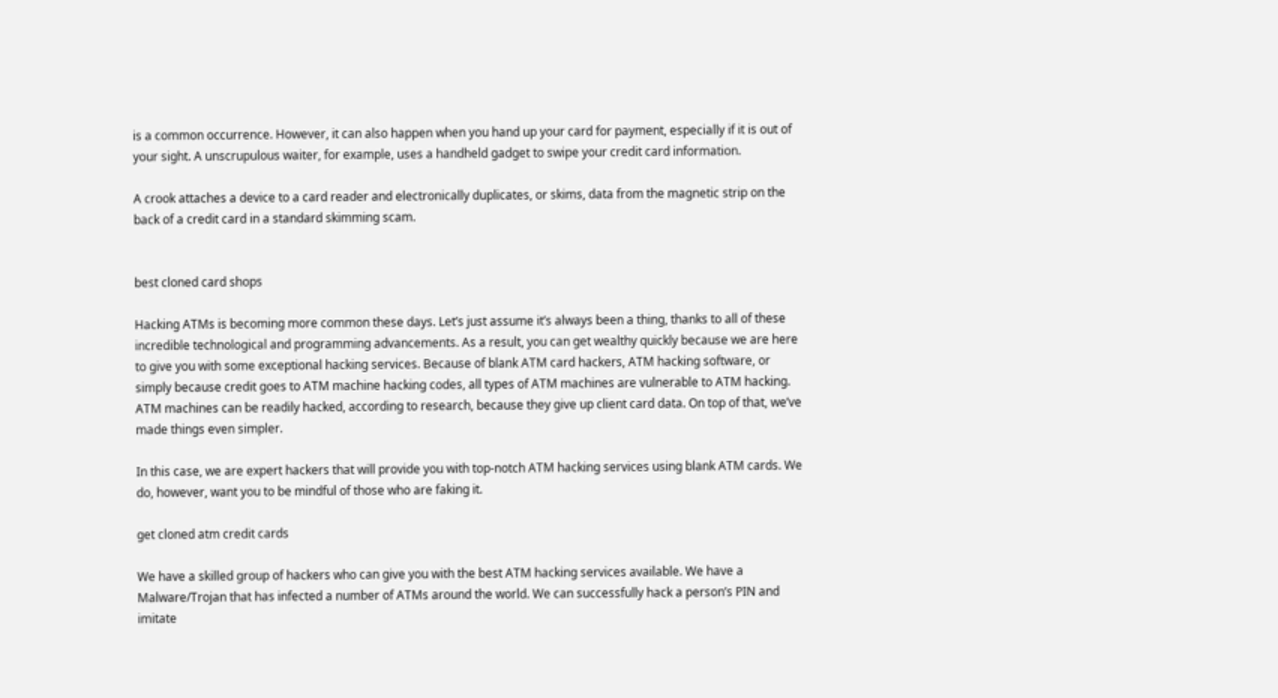is a common occurrence. However, it can also happen when you hand up your card for payment, especially if it is out of your sight. A unscrupulous waiter, for example, uses a handheld gadget to swipe your credit card information.

A crook attaches a device to a card reader and electronically duplicates, or skims, data from the magnetic strip on the back of a credit card in a standard skimming scam.


best cloned card shops

Hacking ATMs is becoming more common these days. Let’s just assume it’s always been a thing, thanks to all of these incredible technological and programming advancements. As a result, you can get wealthy quickly because we are here to give you with some exceptional hacking services. Because of blank ATM card hackers, ATM hacking software, or simply because credit goes to ATM machine hacking codes, all types of ATM machines are vulnerable to ATM hacking. ATM machines can be readily hacked, according to research, because they give up client card data. On top of that, we’ve made things even simpler.

In this case, we are expert hackers that will provide you with top-notch ATM hacking services using blank ATM cards. We do, however, want you to be mindful of those who are faking it.

get cloned atm credit cards

We have a skilled group of hackers who can give you with the best ATM hacking services available. We have a Malware/Trojan that has infected a number of ATMs around the world. We can successfully hack a person’s PIN and imitate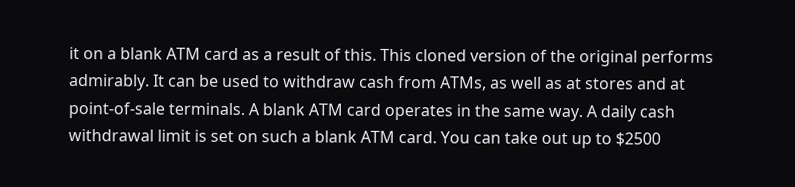it on a blank ATM card as a result of this. This cloned version of the original performs admirably. It can be used to withdraw cash from ATMs, as well as at stores and at point-of-sale terminals. A blank ATM card operates in the same way. A daily cash withdrawal limit is set on such a blank ATM card. You can take out up to $2500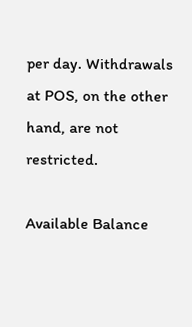per day. Withdrawals at POS, on the other hand, are not restricted.

Available Balance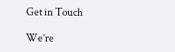Get in Touch

We’re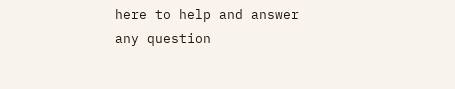here to help and answer any question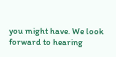you might have. We look forward to hearing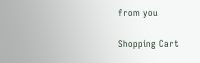from you

Shopping Cart